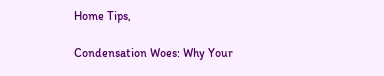Home Tips,

Condensation Woes: Why Your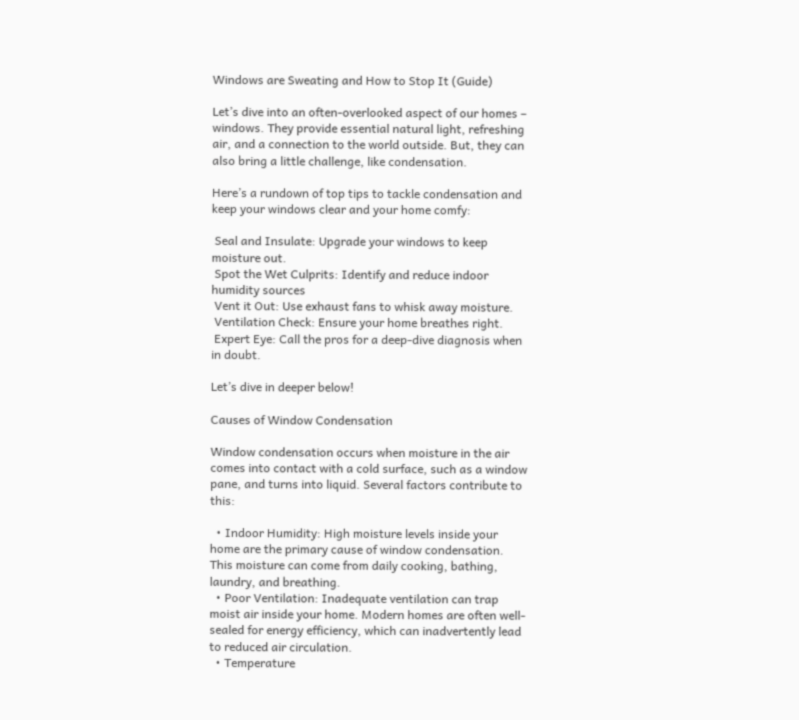Windows are Sweating and How to Stop It (Guide)

Let’s dive into an often-overlooked aspect of our homes – windows. They provide essential natural light, refreshing air, and a connection to the world outside. But, they can also bring a little challenge, like condensation.

Here’s a rundown of top tips to tackle condensation and keep your windows clear and your home comfy:

 Seal and Insulate: Upgrade your windows to keep moisture out.
 Spot the Wet Culprits: Identify and reduce indoor humidity sources
 Vent it Out: Use exhaust fans to whisk away moisture.
 Ventilation Check: Ensure your home breathes right.
 Expert Eye: Call the pros for a deep-dive diagnosis when in doubt.

Let’s dive in deeper below!

Causes of Window Condensation

Window condensation occurs when moisture in the air comes into contact with a cold surface, such as a window pane, and turns into liquid. Several factors contribute to this:

  • Indoor Humidity: High moisture levels inside your home are the primary cause of window condensation. This moisture can come from daily cooking, bathing, laundry, and breathing.
  • Poor Ventilation: Inadequate ventilation can trap moist air inside your home. Modern homes are often well-sealed for energy efficiency, which can inadvertently lead to reduced air circulation.
  • Temperature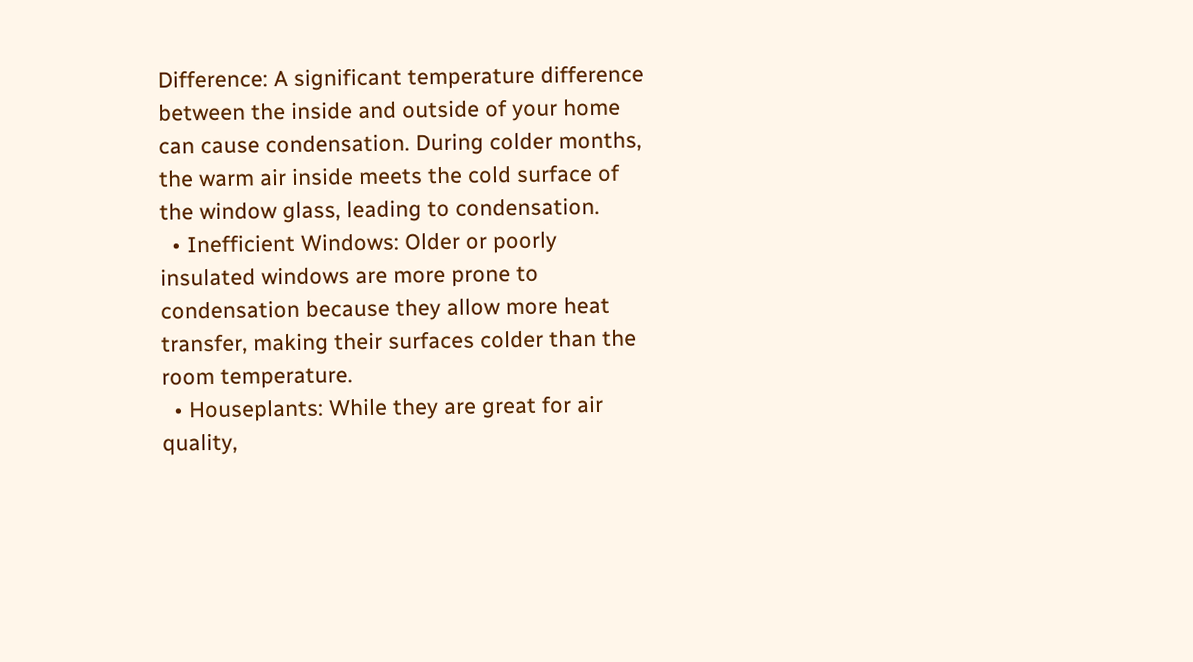Difference: A significant temperature difference between the inside and outside of your home can cause condensation. During colder months, the warm air inside meets the cold surface of the window glass, leading to condensation.
  • Inefficient Windows: Older or poorly insulated windows are more prone to condensation because they allow more heat transfer, making their surfaces colder than the room temperature.
  • Houseplants: While they are great for air quality,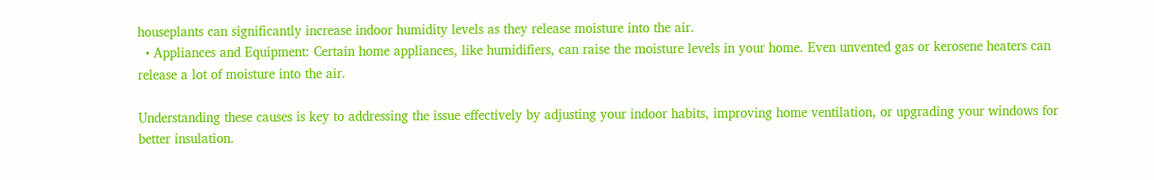houseplants can significantly increase indoor humidity levels as they release moisture into the air.
  • Appliances and Equipment: Certain home appliances, like humidifiers, can raise the moisture levels in your home. Even unvented gas or kerosene heaters can release a lot of moisture into the air.

Understanding these causes is key to addressing the issue effectively by adjusting your indoor habits, improving home ventilation, or upgrading your windows for better insulation.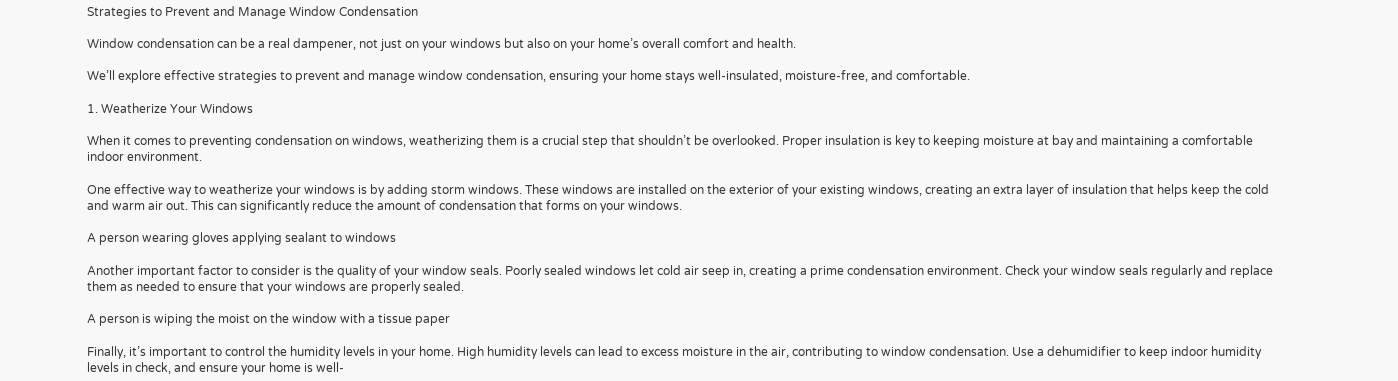Strategies to Prevent and Manage Window Condensation

Window condensation can be a real dampener, not just on your windows but also on your home’s overall comfort and health.

We’ll explore effective strategies to prevent and manage window condensation, ensuring your home stays well-insulated, moisture-free, and comfortable.

1. Weatherize Your Windows

When it comes to preventing condensation on windows, weatherizing them is a crucial step that shouldn’t be overlooked. Proper insulation is key to keeping moisture at bay and maintaining a comfortable indoor environment.

One effective way to weatherize your windows is by adding storm windows. These windows are installed on the exterior of your existing windows, creating an extra layer of insulation that helps keep the cold and warm air out. This can significantly reduce the amount of condensation that forms on your windows.

A person wearing gloves applying sealant to windows

Another important factor to consider is the quality of your window seals. Poorly sealed windows let cold air seep in, creating a prime condensation environment. Check your window seals regularly and replace them as needed to ensure that your windows are properly sealed.

A person is wiping the moist on the window with a tissue paper

Finally, it’s important to control the humidity levels in your home. High humidity levels can lead to excess moisture in the air, contributing to window condensation. Use a dehumidifier to keep indoor humidity levels in check, and ensure your home is well-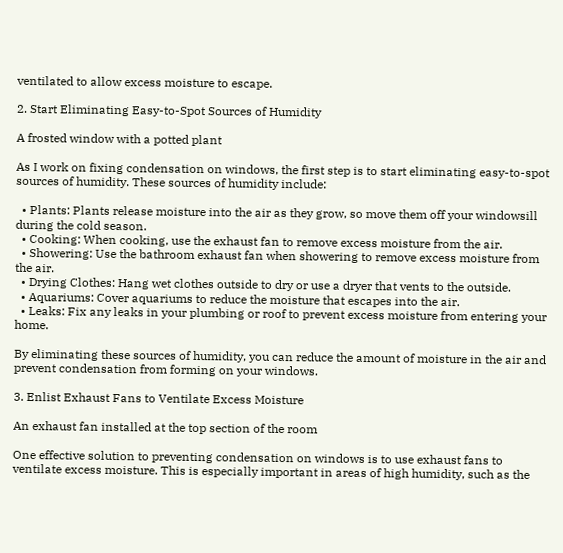ventilated to allow excess moisture to escape.

2. Start Eliminating Easy-to-Spot Sources of Humidity

A frosted window with a potted plant

As I work on fixing condensation on windows, the first step is to start eliminating easy-to-spot sources of humidity. These sources of humidity include:

  • Plants: Plants release moisture into the air as they grow, so move them off your windowsill during the cold season.
  • Cooking: When cooking, use the exhaust fan to remove excess moisture from the air.
  • Showering: Use the bathroom exhaust fan when showering to remove excess moisture from the air.
  • Drying Clothes: Hang wet clothes outside to dry or use a dryer that vents to the outside.
  • Aquariums: Cover aquariums to reduce the moisture that escapes into the air.
  • Leaks: Fix any leaks in your plumbing or roof to prevent excess moisture from entering your home.

By eliminating these sources of humidity, you can reduce the amount of moisture in the air and prevent condensation from forming on your windows.

3. Enlist Exhaust Fans to Ventilate Excess Moisture

An exhaust fan installed at the top section of the room

One effective solution to preventing condensation on windows is to use exhaust fans to ventilate excess moisture. This is especially important in areas of high humidity, such as the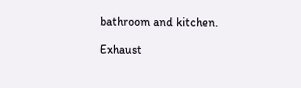bathroom and kitchen.

Exhaust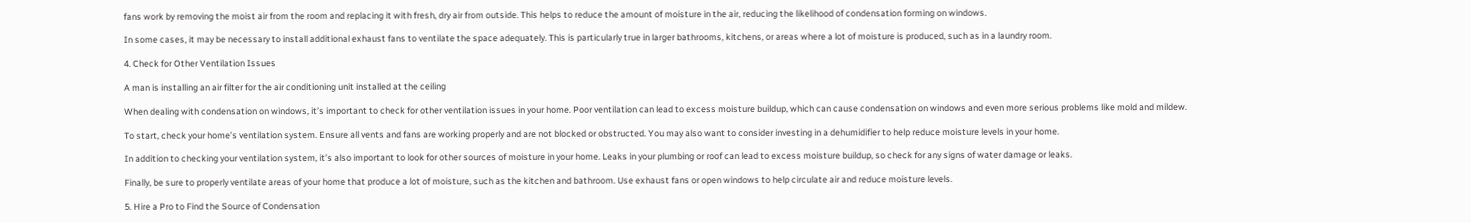fans work by removing the moist air from the room and replacing it with fresh, dry air from outside. This helps to reduce the amount of moisture in the air, reducing the likelihood of condensation forming on windows.

In some cases, it may be necessary to install additional exhaust fans to ventilate the space adequately. This is particularly true in larger bathrooms, kitchens, or areas where a lot of moisture is produced, such as in a laundry room.

4. Check for Other Ventilation Issues

A man is installing an air filter for the air conditioning unit installed at the ceiling

When dealing with condensation on windows, it’s important to check for other ventilation issues in your home. Poor ventilation can lead to excess moisture buildup, which can cause condensation on windows and even more serious problems like mold and mildew.

To start, check your home’s ventilation system. Ensure all vents and fans are working properly and are not blocked or obstructed. You may also want to consider investing in a dehumidifier to help reduce moisture levels in your home.

In addition to checking your ventilation system, it’s also important to look for other sources of moisture in your home. Leaks in your plumbing or roof can lead to excess moisture buildup, so check for any signs of water damage or leaks.

Finally, be sure to properly ventilate areas of your home that produce a lot of moisture, such as the kitchen and bathroom. Use exhaust fans or open windows to help circulate air and reduce moisture levels.

5. Hire a Pro to Find the Source of Condensation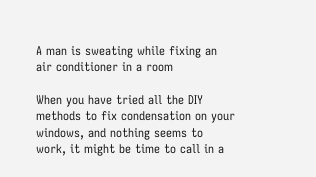A man is sweating while fixing an air conditioner in a room

When you have tried all the DIY methods to fix condensation on your windows, and nothing seems to work, it might be time to call in a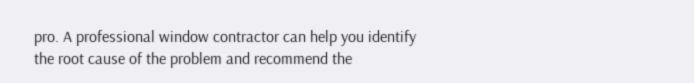pro. A professional window contractor can help you identify the root cause of the problem and recommend the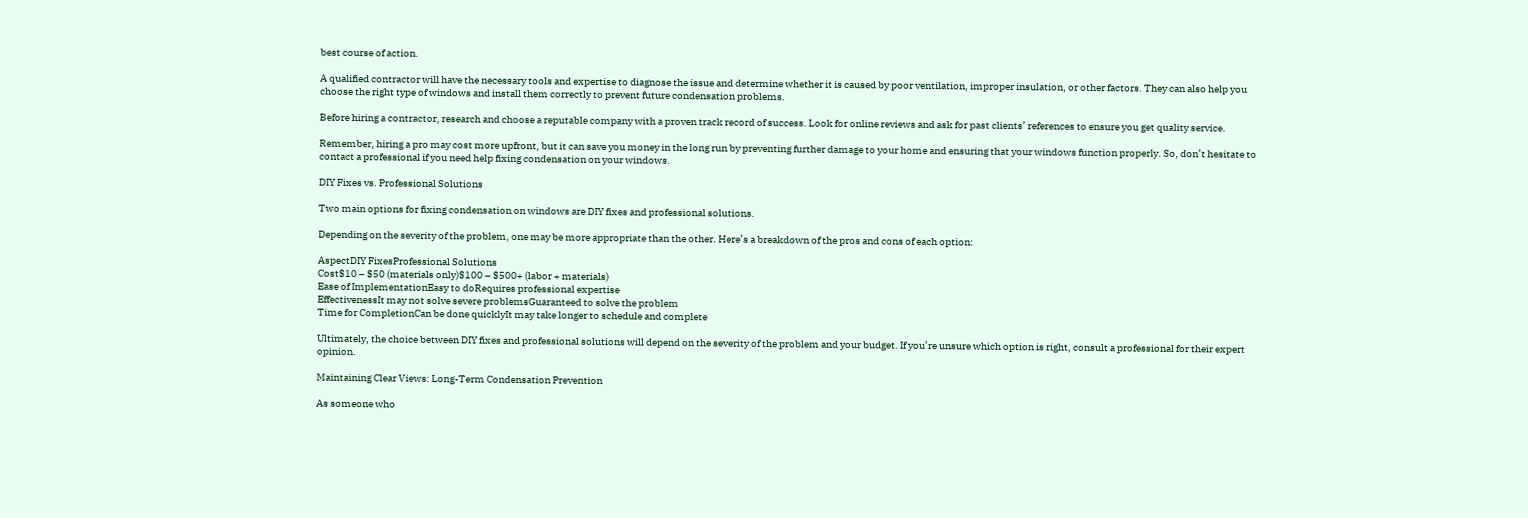best course of action.

A qualified contractor will have the necessary tools and expertise to diagnose the issue and determine whether it is caused by poor ventilation, improper insulation, or other factors. They can also help you choose the right type of windows and install them correctly to prevent future condensation problems.

Before hiring a contractor, research and choose a reputable company with a proven track record of success. Look for online reviews and ask for past clients’ references to ensure you get quality service.

Remember, hiring a pro may cost more upfront, but it can save you money in the long run by preventing further damage to your home and ensuring that your windows function properly. So, don’t hesitate to contact a professional if you need help fixing condensation on your windows.

DIY Fixes vs. Professional Solutions

Two main options for fixing condensation on windows are DIY fixes and professional solutions.

Depending on the severity of the problem, one may be more appropriate than the other. Here’s a breakdown of the pros and cons of each option:

AspectDIY FixesProfessional Solutions
Cost$10 – $50 (materials only)$100 – $500+ (labor + materials)
Ease of ImplementationEasy to doRequires professional expertise
EffectivenessIt may not solve severe problemsGuaranteed to solve the problem
Time for CompletionCan be done quicklyIt may take longer to schedule and complete

Ultimately, the choice between DIY fixes and professional solutions will depend on the severity of the problem and your budget. If you’re unsure which option is right, consult a professional for their expert opinion.

Maintaining Clear Views: Long-Term Condensation Prevention

As someone who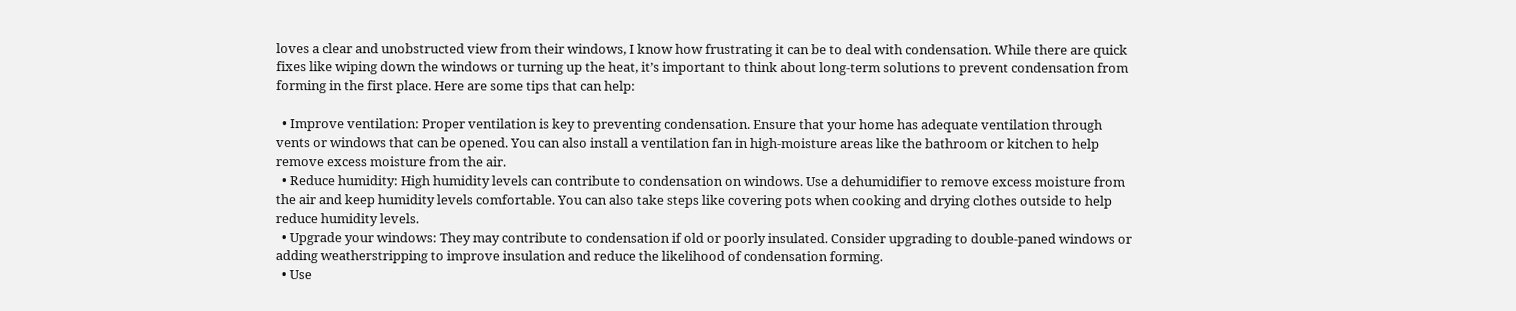loves a clear and unobstructed view from their windows, I know how frustrating it can be to deal with condensation. While there are quick fixes like wiping down the windows or turning up the heat, it’s important to think about long-term solutions to prevent condensation from forming in the first place. Here are some tips that can help:

  • Improve ventilation: Proper ventilation is key to preventing condensation. Ensure that your home has adequate ventilation through vents or windows that can be opened. You can also install a ventilation fan in high-moisture areas like the bathroom or kitchen to help remove excess moisture from the air.
  • Reduce humidity: High humidity levels can contribute to condensation on windows. Use a dehumidifier to remove excess moisture from the air and keep humidity levels comfortable. You can also take steps like covering pots when cooking and drying clothes outside to help reduce humidity levels.
  • Upgrade your windows: They may contribute to condensation if old or poorly insulated. Consider upgrading to double-paned windows or adding weatherstripping to improve insulation and reduce the likelihood of condensation forming.
  • Use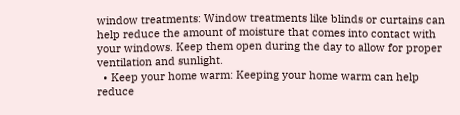window treatments: Window treatments like blinds or curtains can help reduce the amount of moisture that comes into contact with your windows. Keep them open during the day to allow for proper ventilation and sunlight.
  • Keep your home warm: Keeping your home warm can help reduce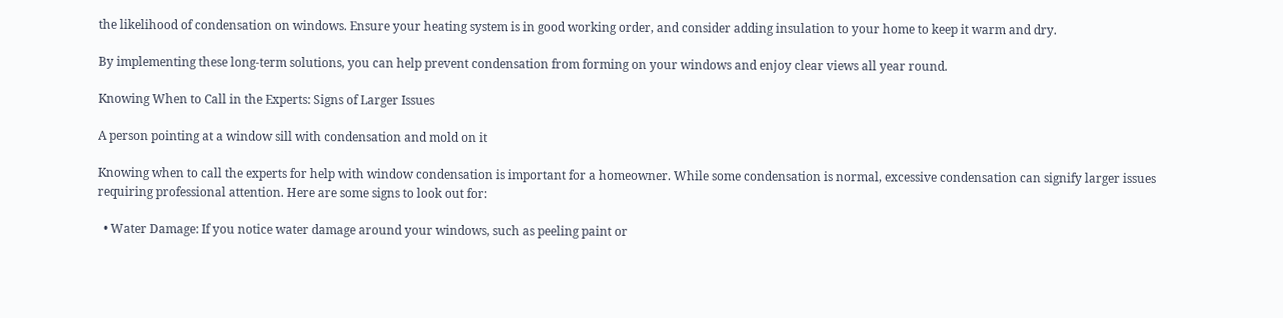the likelihood of condensation on windows. Ensure your heating system is in good working order, and consider adding insulation to your home to keep it warm and dry.

By implementing these long-term solutions, you can help prevent condensation from forming on your windows and enjoy clear views all year round.

Knowing When to Call in the Experts: Signs of Larger Issues

A person pointing at a window sill with condensation and mold on it

Knowing when to call the experts for help with window condensation is important for a homeowner. While some condensation is normal, excessive condensation can signify larger issues requiring professional attention. Here are some signs to look out for:

  • Water Damage: If you notice water damage around your windows, such as peeling paint or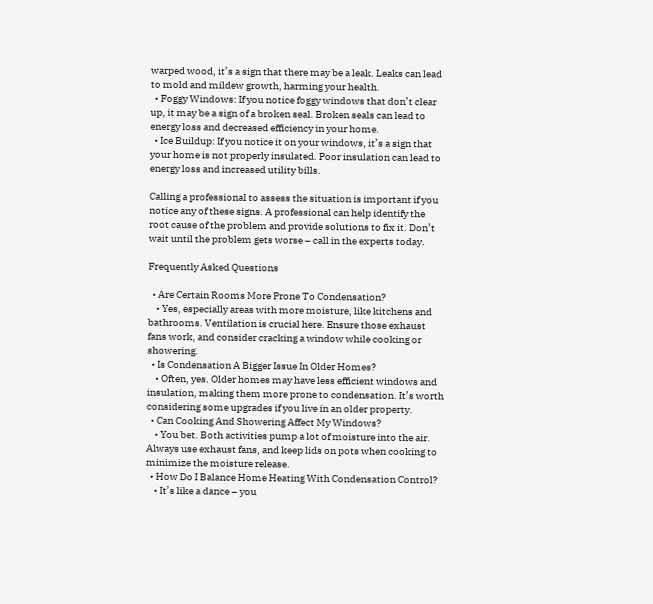warped wood, it’s a sign that there may be a leak. Leaks can lead to mold and mildew growth, harming your health.
  • Foggy Windows: If you notice foggy windows that don’t clear up, it may be a sign of a broken seal. Broken seals can lead to energy loss and decreased efficiency in your home.
  • Ice Buildup: If you notice it on your windows, it’s a sign that your home is not properly insulated. Poor insulation can lead to energy loss and increased utility bills.

Calling a professional to assess the situation is important if you notice any of these signs. A professional can help identify the root cause of the problem and provide solutions to fix it. Don’t wait until the problem gets worse – call in the experts today.

Frequently Asked Questions

  • Are Certain Rooms More Prone To Condensation?
    • Yes, especially areas with more moisture, like kitchens and bathrooms. Ventilation is crucial here. Ensure those exhaust fans work, and consider cracking a window while cooking or showering.
  • Is Condensation A Bigger Issue In Older Homes?
    • Often, yes. Older homes may have less efficient windows and insulation, making them more prone to condensation. It’s worth considering some upgrades if you live in an older property.
  • Can Cooking And Showering Affect My Windows?
    • You bet. Both activities pump a lot of moisture into the air. Always use exhaust fans, and keep lids on pots when cooking to minimize the moisture release.
  • How Do I Balance Home Heating With Condensation Control?
    • It’s like a dance – you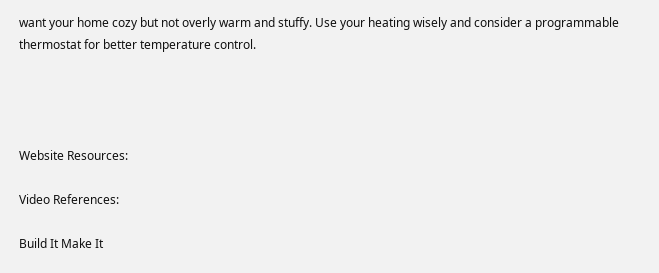want your home cozy but not overly warm and stuffy. Use your heating wisely and consider a programmable thermostat for better temperature control.




Website Resources:

Video References:

Build It Make It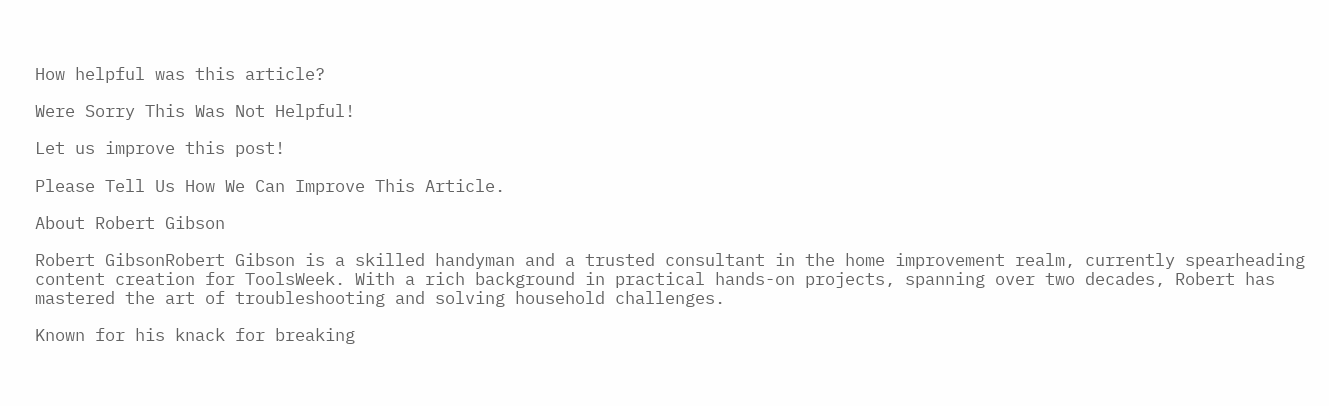How helpful was this article?

Were Sorry This Was Not Helpful!

Let us improve this post!

Please Tell Us How We Can Improve This Article.

About Robert Gibson

Robert GibsonRobert Gibson is a skilled handyman and a trusted consultant in the home improvement realm, currently spearheading content creation for ToolsWeek. With a rich background in practical hands-on projects, spanning over two decades, Robert has mastered the art of troubleshooting and solving household challenges.

Known for his knack for breaking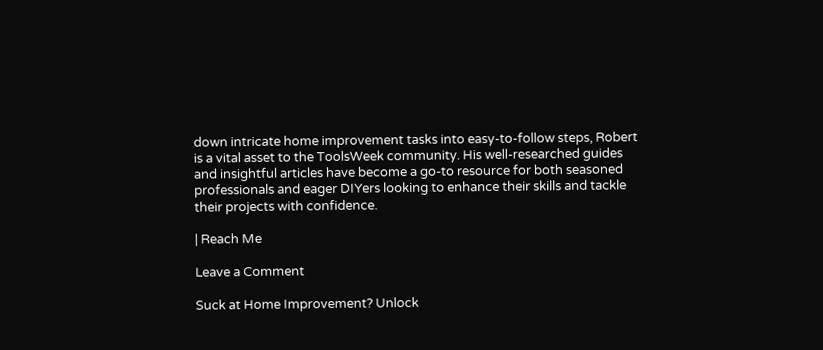down intricate home improvement tasks into easy-to-follow steps, Robert is a vital asset to the ToolsWeek community. His well-researched guides and insightful articles have become a go-to resource for both seasoned professionals and eager DIYers looking to enhance their skills and tackle their projects with confidence.

| Reach Me

Leave a Comment

Suck at Home Improvement? Unlock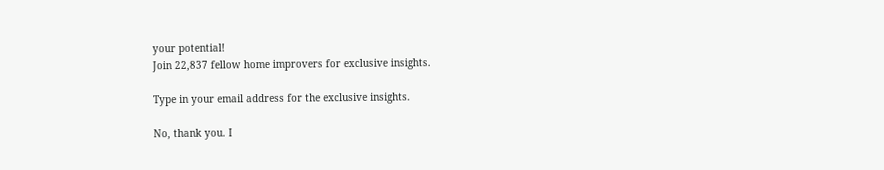your potential!
Join 22,837 fellow home improvers for exclusive insights.

Type in your email address for the exclusive insights.

No, thank you. I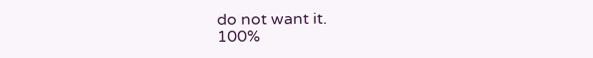do not want it.
100%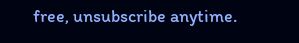free, unsubscribe anytime.